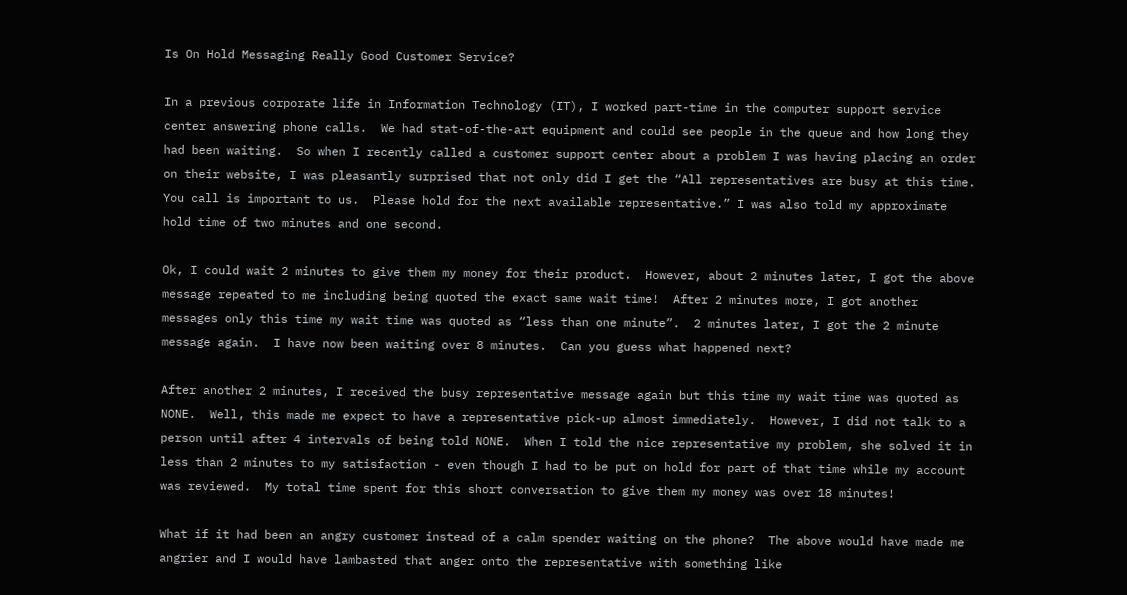Is On Hold Messaging Really Good Customer Service?

In a previous corporate life in Information Technology (IT), I worked part-time in the computer support service center answering phone calls.  We had stat-of-the-art equipment and could see people in the queue and how long they had been waiting.  So when I recently called a customer support center about a problem I was having placing an order on their website, I was pleasantly surprised that not only did I get the “All representatives are busy at this time.  You call is important to us.  Please hold for the next available representative.” I was also told my approximate hold time of two minutes and one second.

Ok, I could wait 2 minutes to give them my money for their product.  However, about 2 minutes later, I got the above message repeated to me including being quoted the exact same wait time!  After 2 minutes more, I got another messages only this time my wait time was quoted as “less than one minute”.  2 minutes later, I got the 2 minute message again.  I have now been waiting over 8 minutes.  Can you guess what happened next?

After another 2 minutes, I received the busy representative message again but this time my wait time was quoted as NONE.  Well, this made me expect to have a representative pick-up almost immediately.  However, I did not talk to a person until after 4 intervals of being told NONE.  When I told the nice representative my problem, she solved it in less than 2 minutes to my satisfaction - even though I had to be put on hold for part of that time while my account was reviewed.  My total time spent for this short conversation to give them my money was over 18 minutes!

What if it had been an angry customer instead of a calm spender waiting on the phone?  The above would have made me angrier and I would have lambasted that anger onto the representative with something like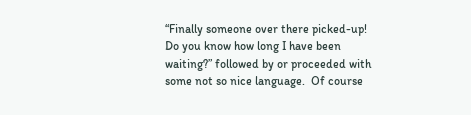“Finally someone over there picked-up!  Do you know how long I have been waiting?” followed by or proceeded with some not so nice language.  Of course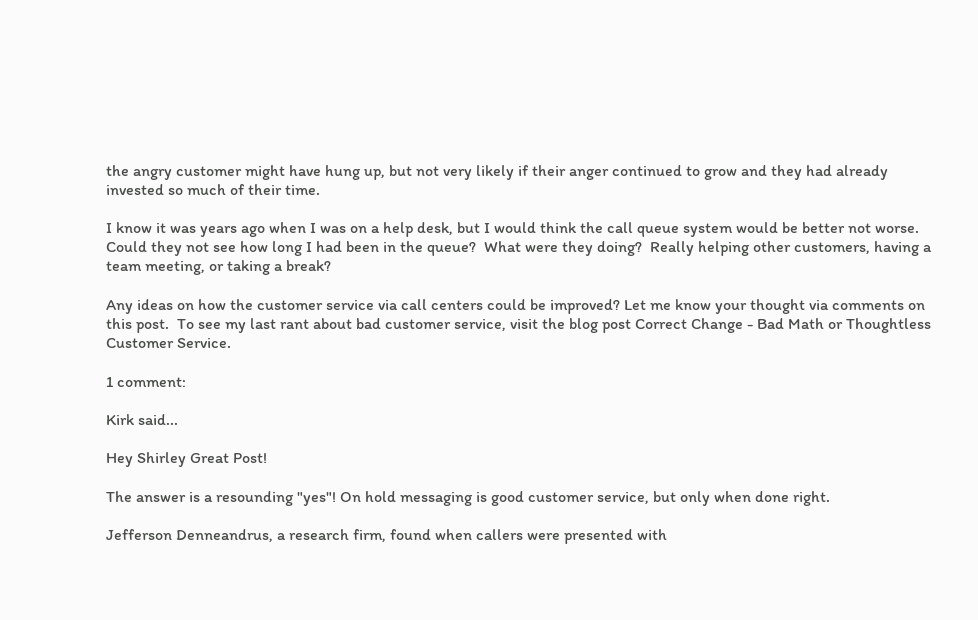the angry customer might have hung up, but not very likely if their anger continued to grow and they had already invested so much of their time.

I know it was years ago when I was on a help desk, but I would think the call queue system would be better not worse.  Could they not see how long I had been in the queue?  What were they doing?  Really helping other customers, having a team meeting, or taking a break?

Any ideas on how the customer service via call centers could be improved? Let me know your thought via comments on this post.  To see my last rant about bad customer service, visit the blog post Correct Change - Bad Math or Thoughtless Customer Service.

1 comment:

Kirk said...

Hey Shirley Great Post!

The answer is a resounding "yes"! On hold messaging is good customer service, but only when done right.

Jefferson Denneandrus, a research firm, found when callers were presented with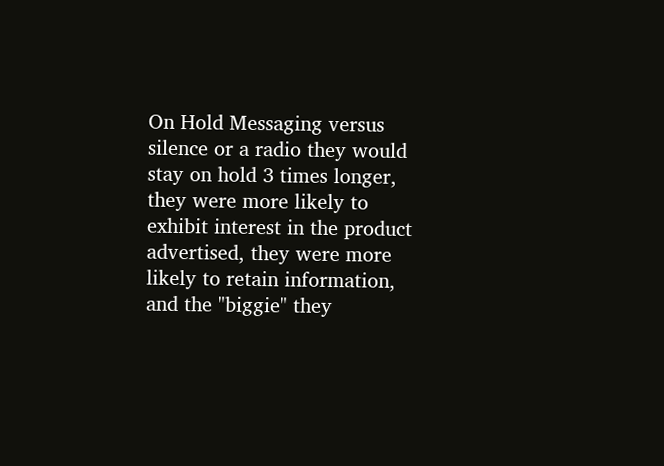On Hold Messaging versus silence or a radio they would stay on hold 3 times longer, they were more likely to exhibit interest in the product advertised, they were more likely to retain information, and the "biggie" they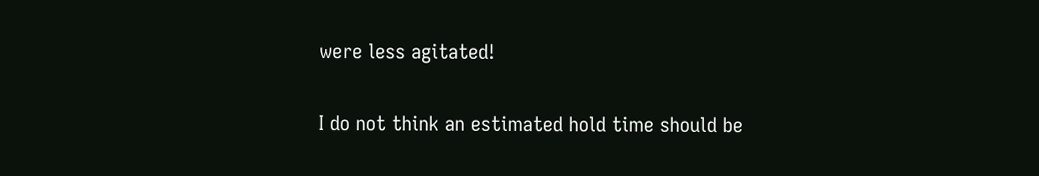were less agitated!

I do not think an estimated hold time should be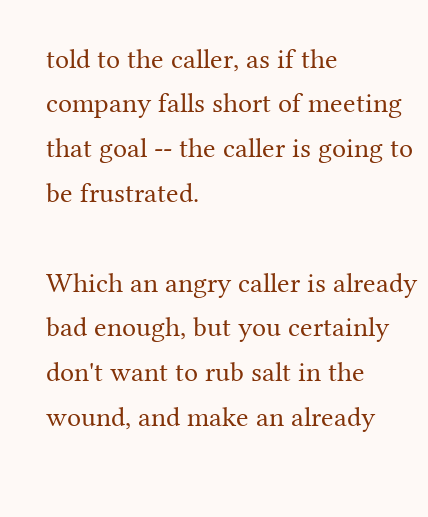told to the caller, as if the company falls short of meeting that goal -- the caller is going to be frustrated.

Which an angry caller is already bad enough, but you certainly don't want to rub salt in the wound, and make an already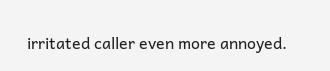irritated caller even more annoyed.